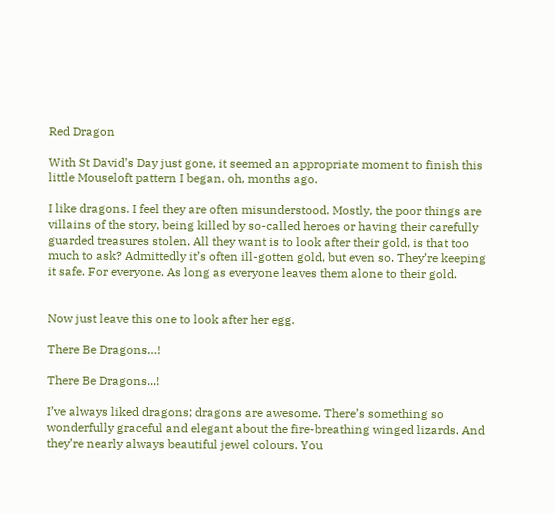Red Dragon

With St David’s Day just gone, it seemed an appropriate moment to finish this little Mouseloft pattern I began, oh, months ago.

I like dragons. I feel they are often misunderstood. Mostly, the poor things are villains of the story, being killed by so-called heroes or having their carefully guarded treasures stolen. All they want is to look after their gold, is that too much to ask? Admittedly it’s often ill-gotten gold, but even so. They’re keeping it safe. For everyone. As long as everyone leaves them alone to their gold.


Now just leave this one to look after her egg.

There Be Dragons…!

There Be Dragons...!

I’ve always liked dragons; dragons are awesome. There’s something so wonderfully graceful and elegant about the fire-breathing winged lizards. And they’re nearly always beautiful jewel colours. You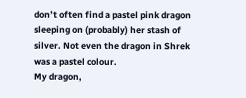don’t often find a pastel pink dragon sleeping on (probably) her stash of silver. Not even the dragon in Shrek was a pastel colour.
My dragon,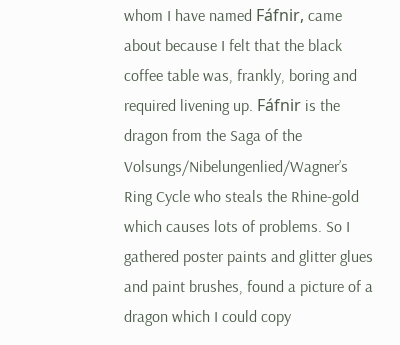whom I have named Fáfnir, came about because I felt that the black coffee table was, frankly, boring and required livening up. Fáfnir is the dragon from the Saga of the Volsungs/Nibelungenlied/Wagner’s Ring Cycle who steals the Rhine-gold which causes lots of problems. So I gathered poster paints and glitter glues and paint brushes, found a picture of a dragon which I could copy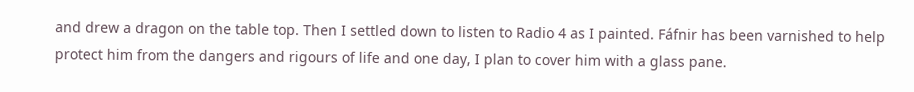and drew a dragon on the table top. Then I settled down to listen to Radio 4 as I painted. Fáfnir has been varnished to help protect him from the dangers and rigours of life and one day, I plan to cover him with a glass pane.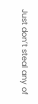Just don’t steal any of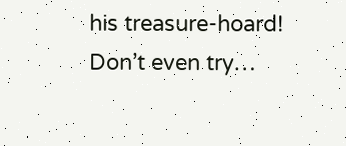his treasure-hoard! Don’t even try…